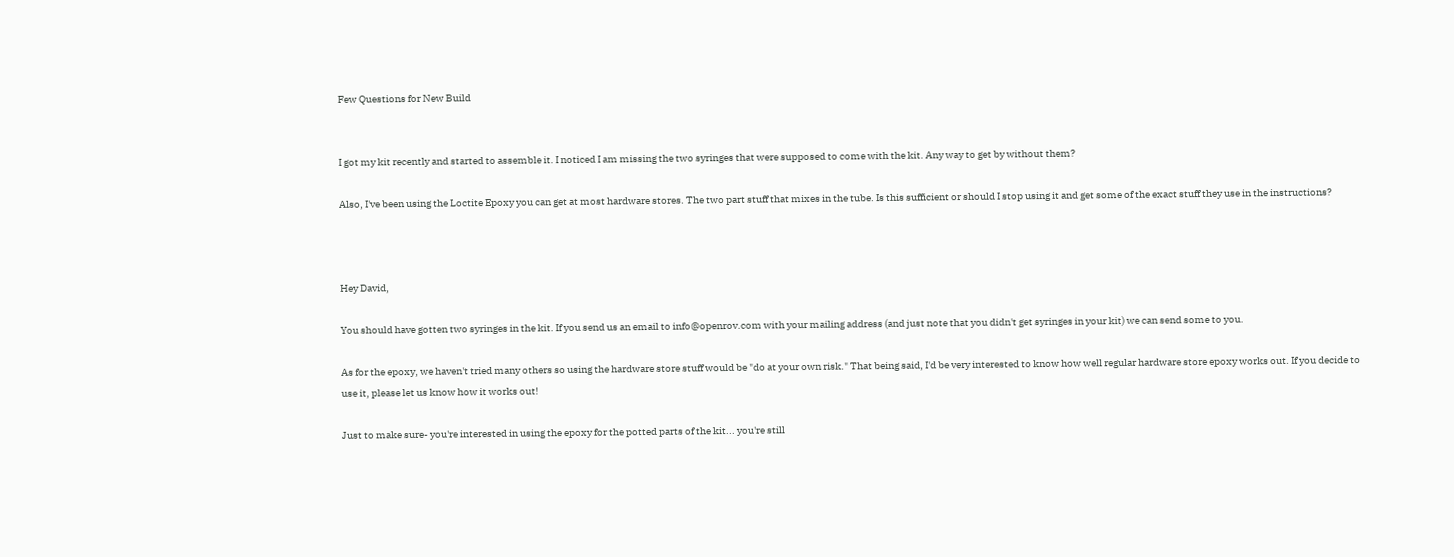Few Questions for New Build


I got my kit recently and started to assemble it. I noticed I am missing the two syringes that were supposed to come with the kit. Any way to get by without them?

Also, I've been using the Loctite Epoxy you can get at most hardware stores. The two part stuff that mixes in the tube. Is this sufficient or should I stop using it and get some of the exact stuff they use in the instructions?



Hey David,

You should have gotten two syringes in the kit. If you send us an email to info@openrov.com with your mailing address (and just note that you didn't get syringes in your kit) we can send some to you.

As for the epoxy, we haven't tried many others so using the hardware store stuff would be "do at your own risk." That being said, I'd be very interested to know how well regular hardware store epoxy works out. If you decide to use it, please let us know how it works out!

Just to make sure- you're interested in using the epoxy for the potted parts of the kit... you're still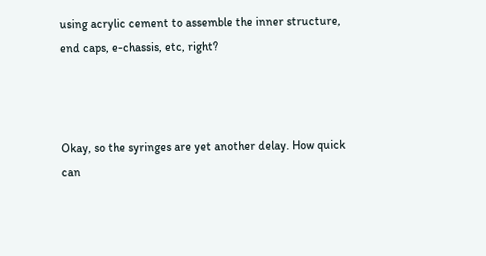using acrylic cement to assemble the inner structure, end caps, e-chassis, etc, right?



Okay, so the syringes are yet another delay. How quick can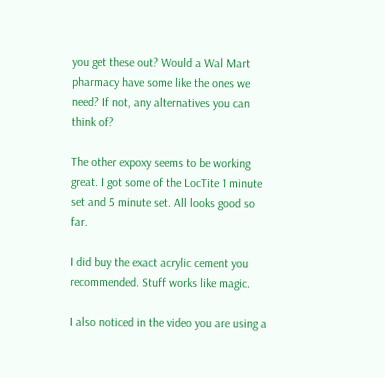you get these out? Would a Wal Mart pharmacy have some like the ones we need? If not, any alternatives you can think of?

The other expoxy seems to be working great. I got some of the LocTite 1 minute set and 5 minute set. All looks good so far.

I did buy the exact acrylic cement you recommended. Stuff works like magic.

I also noticed in the video you are using a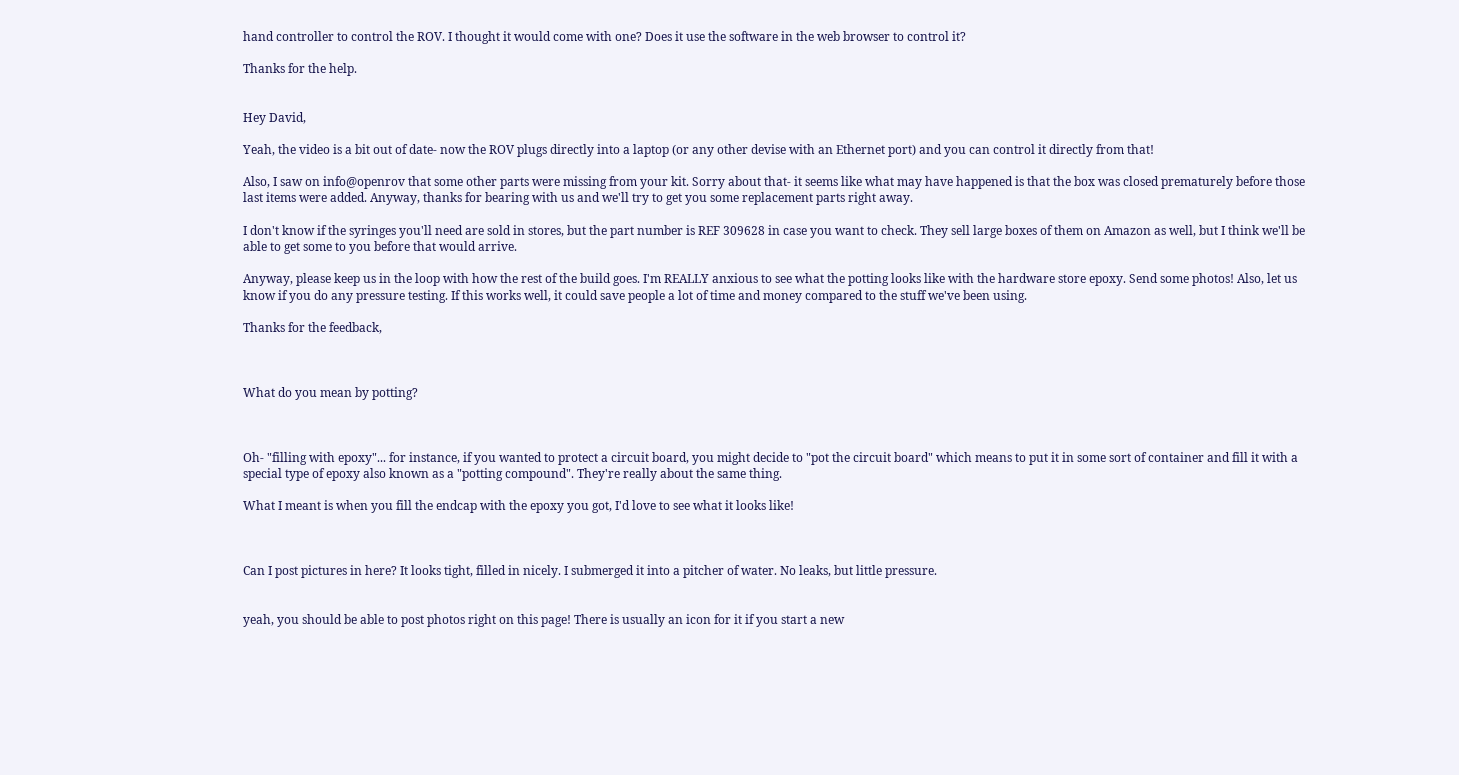hand controller to control the ROV. I thought it would come with one? Does it use the software in the web browser to control it?

Thanks for the help.


Hey David,

Yeah, the video is a bit out of date- now the ROV plugs directly into a laptop (or any other devise with an Ethernet port) and you can control it directly from that!

Also, I saw on info@openrov that some other parts were missing from your kit. Sorry about that- it seems like what may have happened is that the box was closed prematurely before those last items were added. Anyway, thanks for bearing with us and we'll try to get you some replacement parts right away.

I don't know if the syringes you'll need are sold in stores, but the part number is REF 309628 in case you want to check. They sell large boxes of them on Amazon as well, but I think we'll be able to get some to you before that would arrive.

Anyway, please keep us in the loop with how the rest of the build goes. I'm REALLY anxious to see what the potting looks like with the hardware store epoxy. Send some photos! Also, let us know if you do any pressure testing. If this works well, it could save people a lot of time and money compared to the stuff we've been using.

Thanks for the feedback,



What do you mean by potting?



Oh- "filling with epoxy"... for instance, if you wanted to protect a circuit board, you might decide to "pot the circuit board" which means to put it in some sort of container and fill it with a special type of epoxy also known as a "potting compound". They're really about the same thing.

What I meant is when you fill the endcap with the epoxy you got, I'd love to see what it looks like!



Can I post pictures in here? It looks tight, filled in nicely. I submerged it into a pitcher of water. No leaks, but little pressure.


yeah, you should be able to post photos right on this page! There is usually an icon for it if you start a new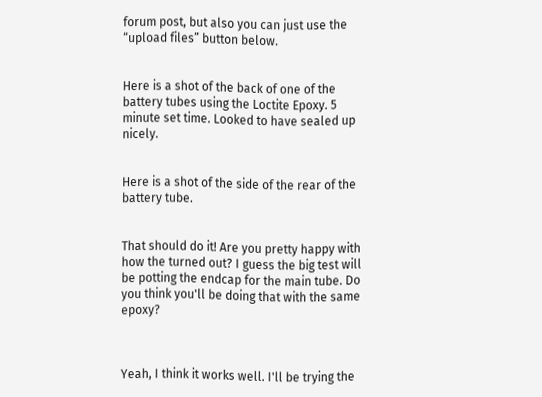forum post, but also you can just use the “upload files” button below.


Here is a shot of the back of one of the battery tubes using the Loctite Epoxy. 5 minute set time. Looked to have sealed up nicely.


Here is a shot of the side of the rear of the battery tube.


That should do it! Are you pretty happy with how the turned out? I guess the big test will be potting the endcap for the main tube. Do you think you'll be doing that with the same epoxy?



Yeah, I think it works well. I'll be trying the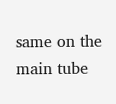same on the main tube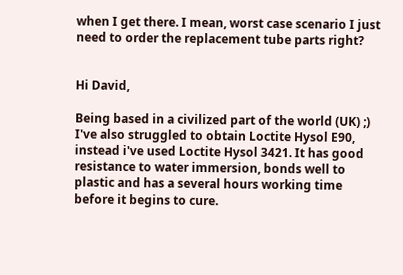when I get there. I mean, worst case scenario I just need to order the replacement tube parts right?


Hi David,

Being based in a civilized part of the world (UK) ;) I've also struggled to obtain Loctite Hysol E90, instead i've used Loctite Hysol 3421. It has good resistance to water immersion, bonds well to plastic and has a several hours working time before it begins to cure.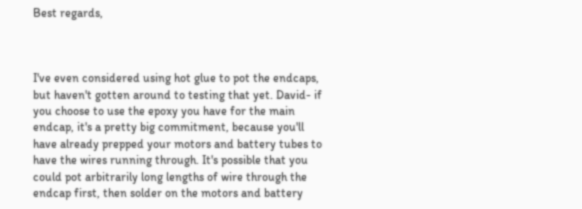Best regards,



I've even considered using hot glue to pot the endcaps, but haven't gotten around to testing that yet. David- if you choose to use the epoxy you have for the main endcap, it's a pretty big commitment, because you'll have already prepped your motors and battery tubes to have the wires running through. It's possible that you could pot arbitrarily long lengths of wire through the endcap first, then solder on the motors and battery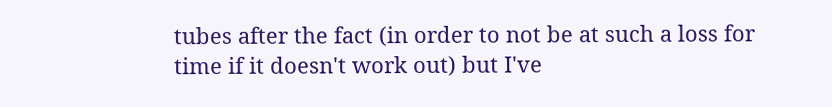tubes after the fact (in order to not be at such a loss for time if it doesn't work out) but I've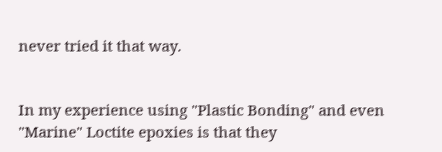never tried it that way.


In my experience using "Plastic Bonding" and even "Marine" Loctite epoxies is that they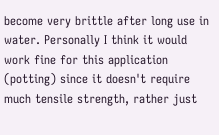become very brittle after long use in water. Personally I think it would work fine for this application (potting) since it doesn't require much tensile strength, rather just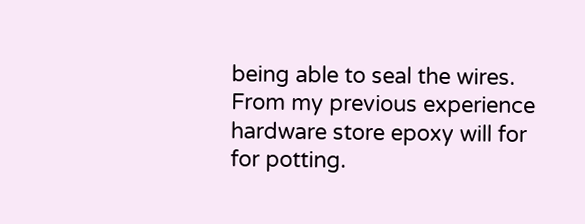being able to seal the wires. From my previous experience hardware store epoxy will for for potting.